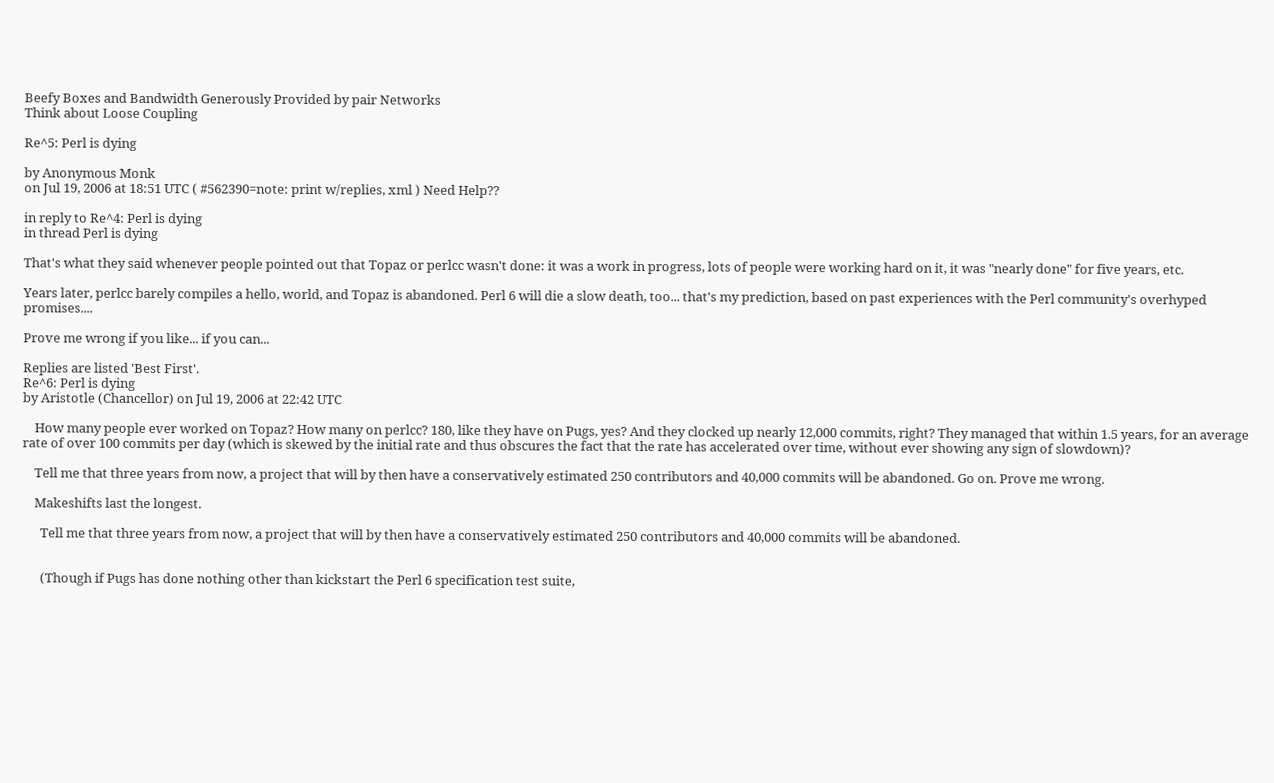Beefy Boxes and Bandwidth Generously Provided by pair Networks
Think about Loose Coupling

Re^5: Perl is dying

by Anonymous Monk
on Jul 19, 2006 at 18:51 UTC ( #562390=note: print w/replies, xml ) Need Help??

in reply to Re^4: Perl is dying
in thread Perl is dying

That's what they said whenever people pointed out that Topaz or perlcc wasn't done: it was a work in progress, lots of people were working hard on it, it was "nearly done" for five years, etc.

Years later, perlcc barely compiles a hello, world, and Topaz is abandoned. Perl 6 will die a slow death, too... that's my prediction, based on past experiences with the Perl community's overhyped promises....

Prove me wrong if you like... if you can...

Replies are listed 'Best First'.
Re^6: Perl is dying
by Aristotle (Chancellor) on Jul 19, 2006 at 22:42 UTC

    How many people ever worked on Topaz? How many on perlcc? 180, like they have on Pugs, yes? And they clocked up nearly 12,000 commits, right? They managed that within 1.5 years, for an average rate of over 100 commits per day (which is skewed by the initial rate and thus obscures the fact that the rate has accelerated over time, without ever showing any sign of slowdown)?

    Tell me that three years from now, a project that will by then have a conservatively estimated 250 contributors and 40,000 commits will be abandoned. Go on. Prove me wrong.

    Makeshifts last the longest.

      Tell me that three years from now, a project that will by then have a conservatively estimated 250 contributors and 40,000 commits will be abandoned.


      (Though if Pugs has done nothing other than kickstart the Perl 6 specification test suite,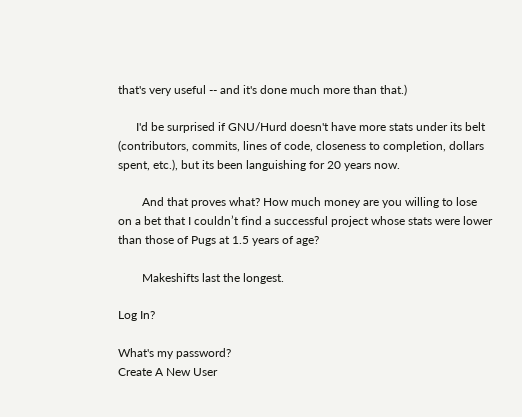that's very useful -- and it's done much more than that.)

      I'd be surprised if GNU/Hurd doesn't have more stats under its belt (contributors, commits, lines of code, closeness to completion, dollars spent, etc.), but its been languishing for 20 years now.

        And that proves what? How much money are you willing to lose on a bet that I couldn’t find a successful project whose stats were lower than those of Pugs at 1.5 years of age?

        Makeshifts last the longest.

Log In?

What's my password?
Create A New User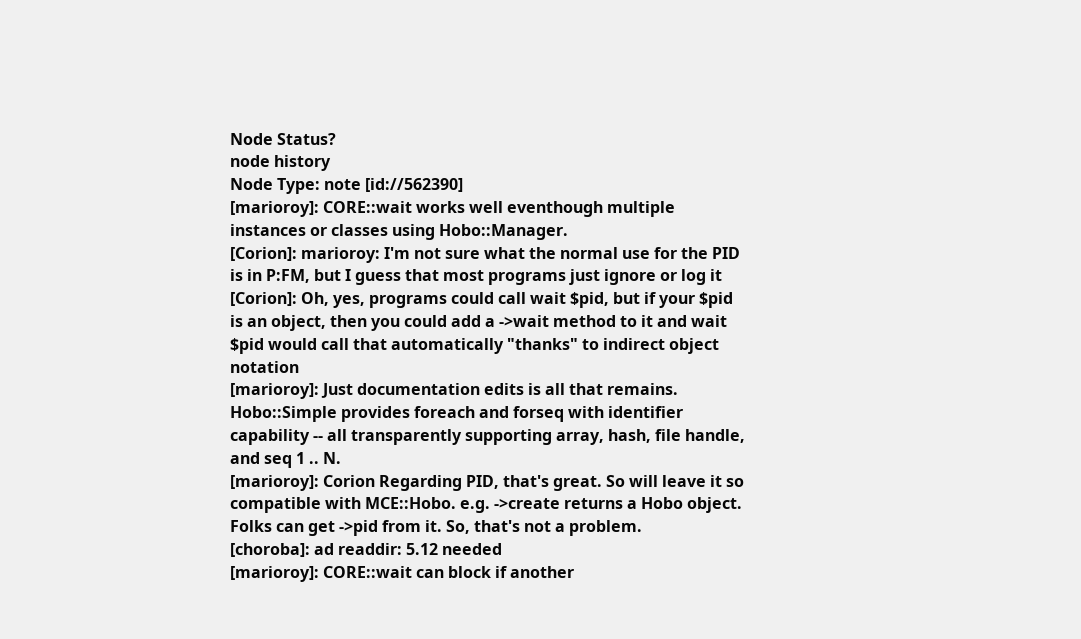Node Status?
node history
Node Type: note [id://562390]
[marioroy]: CORE::wait works well eventhough multiple instances or classes using Hobo::Manager.
[Corion]: marioroy: I'm not sure what the normal use for the PID is in P:FM, but I guess that most programs just ignore or log it
[Corion]: Oh, yes, programs could call wait $pid, but if your $pid is an object, then you could add a ->wait method to it and wait $pid would call that automatically "thanks" to indirect object notation
[marioroy]: Just documentation edits is all that remains. Hobo::Simple provides foreach and forseq with identifier capability -- all transparently supporting array, hash, file handle, and seq 1 .. N.
[marioroy]: Corion Regarding PID, that's great. So will leave it so compatible with MCE::Hobo. e.g. ->create returns a Hobo object. Folks can get ->pid from it. So, that's not a problem.
[choroba]: ad readdir: 5.12 needed
[marioroy]: CORE::wait can block if another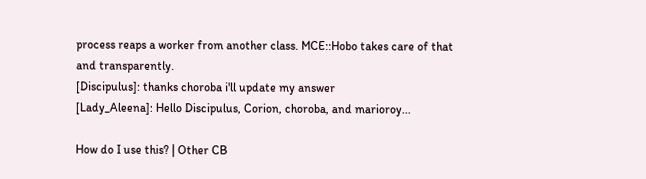process reaps a worker from another class. MCE::Hobo takes care of that and transparently.
[Discipulus]: thanks choroba i'll update my answer
[Lady_Aleena]: Hello Discipulus, Corion, choroba, and marioroy...

How do I use this? | Other CB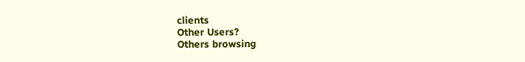clients
Other Users?
Others browsing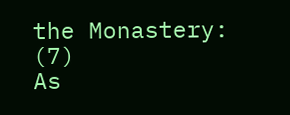the Monastery: (7)
As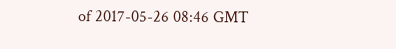of 2017-05-26 08:46 GMT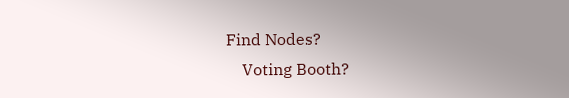Find Nodes?
    Voting Booth?